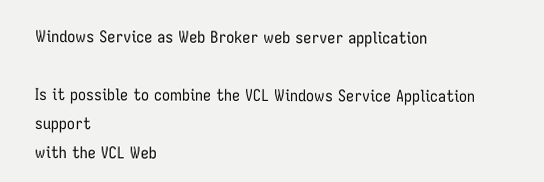Windows Service as Web Broker web server application

Is it possible to combine the VCL Windows Service Application support
with the VCL Web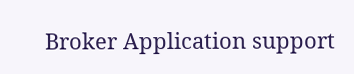Broker Application support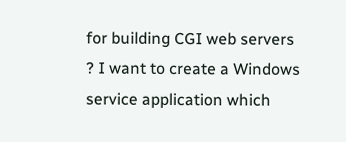for building CGI web servers
? I want to create a Windows service application which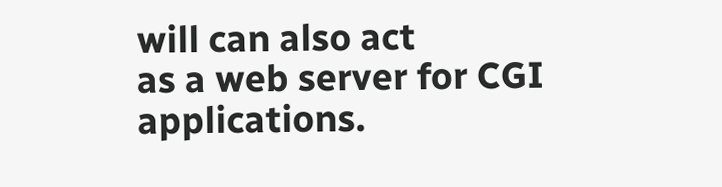will can also act
as a web server for CGI applications.